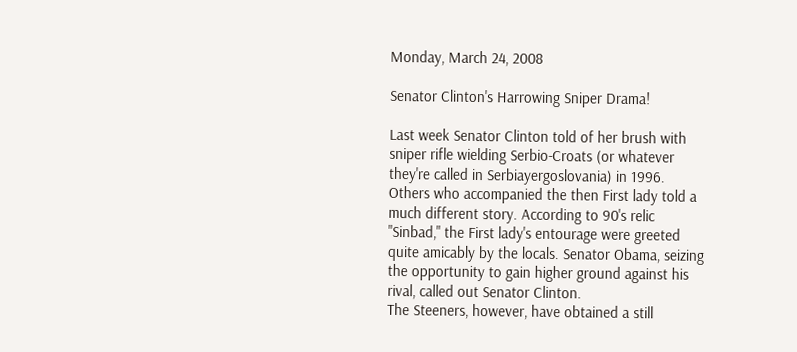Monday, March 24, 2008

Senator Clinton's Harrowing Sniper Drama!

Last week Senator Clinton told of her brush with sniper rifle wielding Serbio-Croats (or whatever they're called in Serbiayergoslovania) in 1996. Others who accompanied the then First lady told a much different story. According to 90's relic "Sinbad," the First lady's entourage were greeted quite amicably by the locals. Senator Obama, seizing the opportunity to gain higher ground against his rival, called out Senator Clinton.
The Steeners, however, have obtained a still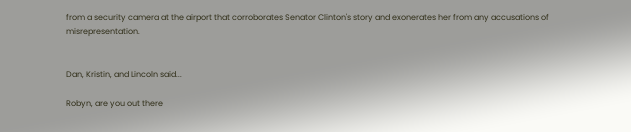from a security camera at the airport that corroborates Senator Clinton's story and exonerates her from any accusations of misrepresentation.


Dan, Kristin, and Lincoln said...

Robyn, are you out there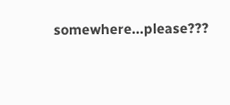somewhere...please???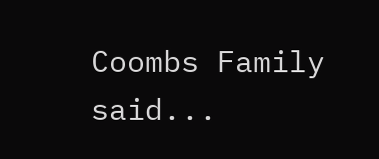Coombs Family said...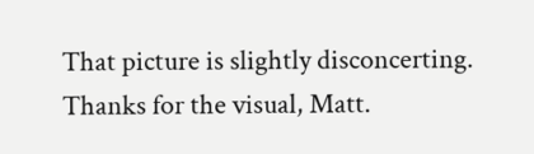That picture is slightly disconcerting. Thanks for the visual, Matt.